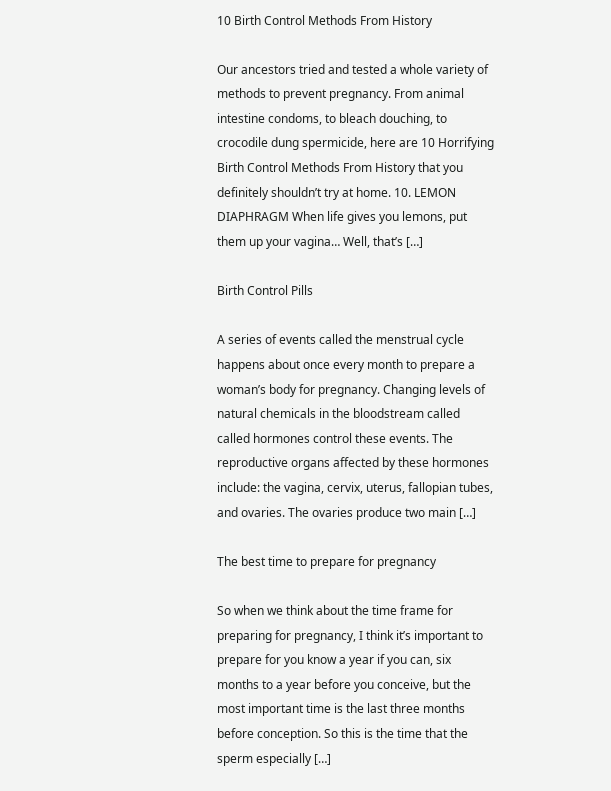10 Birth Control Methods From History

Our ancestors tried and tested a whole variety of methods to prevent pregnancy. From animal intestine condoms, to bleach douching, to crocodile dung spermicide, here are 10 Horrifying Birth Control Methods From History that you definitely shouldn’t try at home. 10. LEMON DIAPHRAGM When life gives you lemons, put them up your vagina… Well, that’s […]

Birth Control Pills

A series of events called the menstrual cycle happens about once every month to prepare a woman’s body for pregnancy. Changing levels of natural chemicals in the bloodstream called called hormones control these events. The reproductive organs affected by these hormones include: the vagina, cervix, uterus, fallopian tubes, and ovaries. The ovaries produce two main […]

The best time to prepare for pregnancy

So when we think about the time frame for preparing for pregnancy, I think it’s important to prepare for you know a year if you can, six months to a year before you conceive, but the most important time is the last three months before conception. So this is the time that the sperm especially […]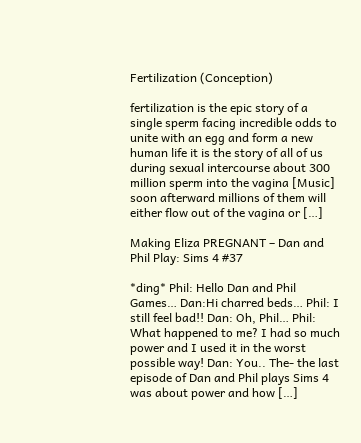Fertilization (Conception)

fertilization is the epic story of a single sperm facing incredible odds to unite with an egg and form a new human life it is the story of all of us during sexual intercourse about 300 million sperm into the vagina [Music] soon afterward millions of them will either flow out of the vagina or […]

Making Eliza PREGNANT – Dan and Phil Play: Sims 4 #37

*ding* Phil: Hello Dan and Phil Games… Dan:Hi charred beds… Phil: I still feel bad!! Dan: Oh, Phil… Phil: What happened to me? I had so much power and I used it in the worst possible way! Dan: You.. The- the last episode of Dan and Phil plays Sims 4 was about power and how […]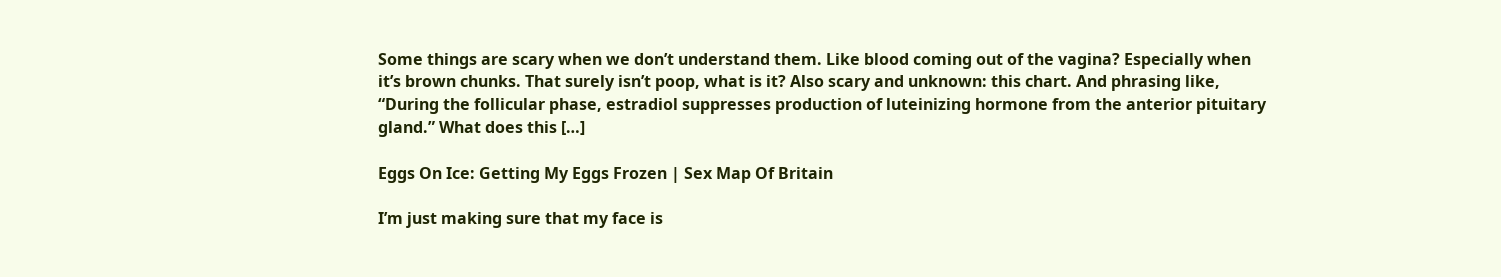Some things are scary when we don’t understand them. Like blood coming out of the vagina? Especially when it’s brown chunks. That surely isn’t poop, what is it? Also scary and unknown: this chart. And phrasing like, “During the follicular phase, estradiol suppresses production of luteinizing hormone from the anterior pituitary gland.” What does this […]

Eggs On Ice: Getting My Eggs Frozen | Sex Map Of Britain

I’m just making sure that my face is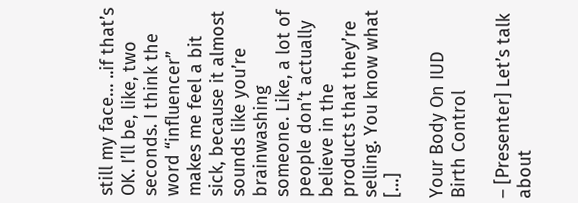still my face… ..if that’s OK. I’ll be, like, two seconds. I think the word “influencer” makes me feel a bit sick, because it almost sounds like you’re brainwashing someone. Like, a lot of people don’t actually believe in the products that they’re selling. You know what […]

Your Body On IUD Birth Control

– [Presenter] Let’s talk about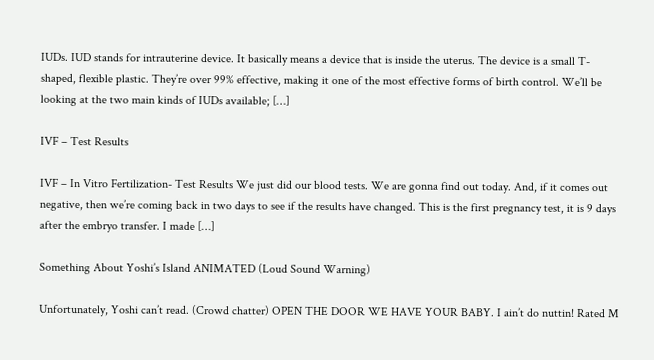IUDs. IUD stands for intrauterine device. It basically means a device that is inside the uterus. The device is a small T-shaped, flexible plastic. They’re over 99% effective, making it one of the most effective forms of birth control. We’ll be looking at the two main kinds of IUDs available; […]

IVF – Test Results

IVF – In Vitro Fertilization- Test Results We just did our blood tests. We are gonna find out today. And, if it comes out negative, then we’re coming back in two days to see if the results have changed. This is the first pregnancy test, it is 9 days after the embryo transfer. I made […]

Something About Yoshi’s Island ANIMATED (Loud Sound Warning)

Unfortunately, Yoshi can’t read. (Crowd chatter) OPEN THE DOOR WE HAVE YOUR BABY. I ain’t do nuttin! Rated M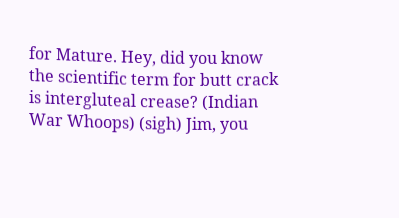for Mature. Hey, did you know the scientific term for butt crack is intergluteal crease? (Indian War Whoops) (sigh) Jim, you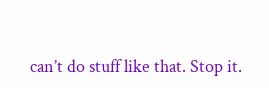can’t do stuff like that. Stop it.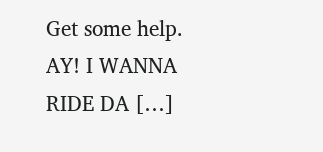Get some help. AY! I WANNA RIDE DA […]